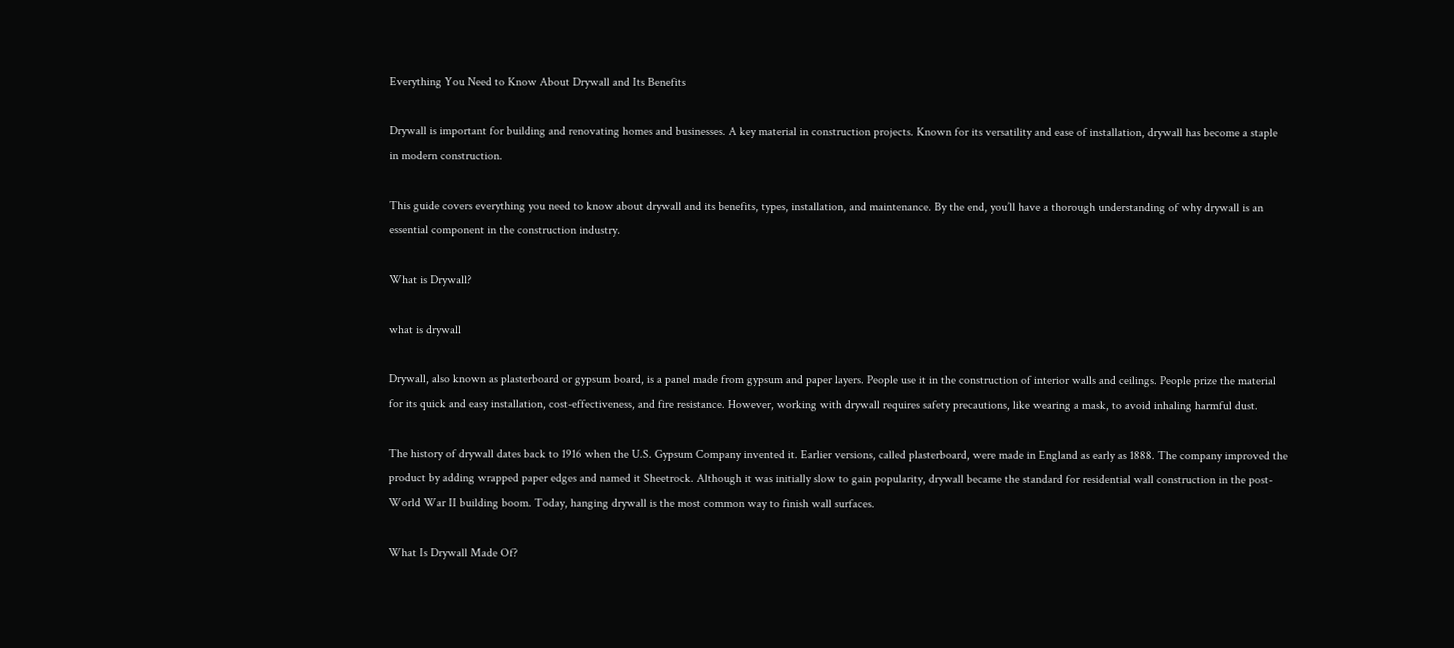Everything You Need to Know About Drywall and Its Benefits

Drywall is important for building and renovating homes and businesses. A key material in construction projects. Known for its versatility and ease of installation, drywall has become a staple in modern construction.

This guide covers everything you need to know about drywall and its benefits, types, installation, and maintenance. By the end, you’ll have a thorough understanding of why drywall is an essential component in the construction industry.

What is Drywall?

what is drywall

Drywall, also known as plasterboard or gypsum board, is a panel made from gypsum and paper layers. People use it in the construction of interior walls and ceilings. People prize the material for its quick and easy installation, cost-effectiveness, and fire resistance. However, working with drywall requires safety precautions, like wearing a mask, to avoid inhaling harmful dust.

The history of drywall dates back to 1916 when the U.S. Gypsum Company invented it. Earlier versions, called plasterboard, were made in England as early as 1888. The company improved the product by adding wrapped paper edges and named it Sheetrock. Although it was initially slow to gain popularity, drywall became the standard for residential wall construction in the post-World War II building boom. Today, hanging drywall is the most common way to finish wall surfaces.

What Is Drywall Made Of?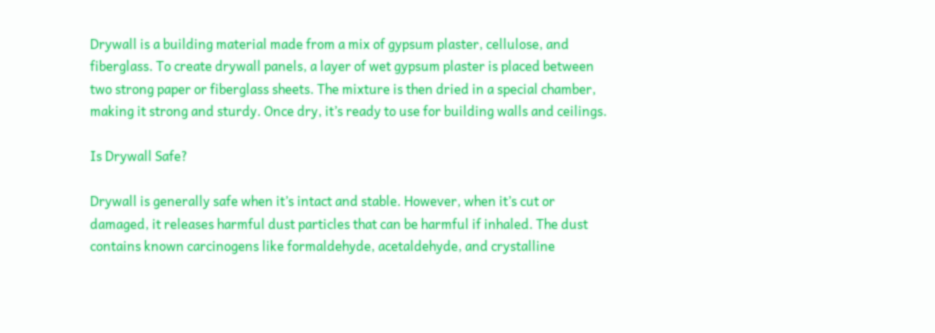Drywall is a building material made from a mix of gypsum plaster, cellulose, and fiberglass. To create drywall panels, a layer of wet gypsum plaster is placed between two strong paper or fiberglass sheets. The mixture is then dried in a special chamber, making it strong and sturdy. Once dry, it’s ready to use for building walls and ceilings.

Is Drywall Safe?

Drywall is generally safe when it’s intact and stable. However, when it’s cut or damaged, it releases harmful dust particles that can be harmful if inhaled. The dust contains known carcinogens like formaldehyde, acetaldehyde, and crystalline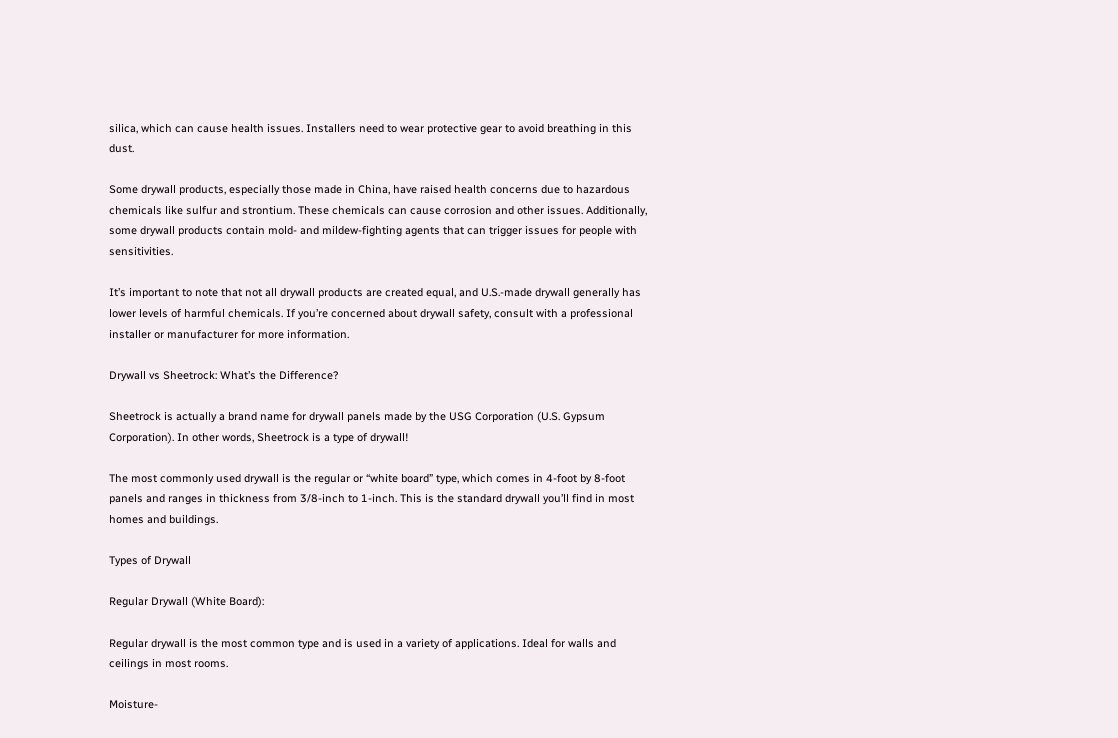silica, which can cause health issues. Installers need to wear protective gear to avoid breathing in this dust.

Some drywall products, especially those made in China, have raised health concerns due to hazardous chemicals like sulfur and strontium. These chemicals can cause corrosion and other issues. Additionally, some drywall products contain mold- and mildew-fighting agents that can trigger issues for people with sensitivities.

It’s important to note that not all drywall products are created equal, and U.S.-made drywall generally has lower levels of harmful chemicals. If you’re concerned about drywall safety, consult with a professional installer or manufacturer for more information.

Drywall vs Sheetrock: What’s the Difference?

Sheetrock is actually a brand name for drywall panels made by the USG Corporation (U.S. Gypsum Corporation). In other words, Sheetrock is a type of drywall!

The most commonly used drywall is the regular or “white board” type, which comes in 4-foot by 8-foot panels and ranges in thickness from 3/8-inch to 1-inch. This is the standard drywall you’ll find in most homes and buildings.

Types of Drywall

Regular Drywall (White Board):

Regular drywall is the most common type and is used in a variety of applications. Ideal for walls and ceilings in most rooms.

Moisture-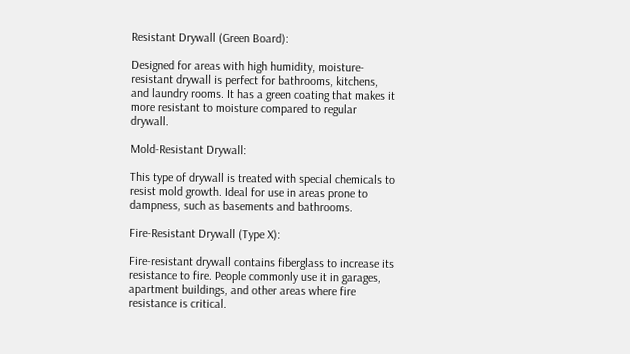Resistant Drywall (Green Board):

Designed for areas with high humidity, moisture-resistant drywall is perfect for bathrooms, kitchens, and laundry rooms. It has a green coating that makes it more resistant to moisture compared to regular drywall.

Mold-Resistant Drywall:

This type of drywall is treated with special chemicals to resist mold growth. Ideal for use in areas prone to dampness, such as basements and bathrooms.

Fire-Resistant Drywall (Type X):

Fire-resistant drywall contains fiberglass to increase its resistance to fire. People commonly use it in garages, apartment buildings, and other areas where fire resistance is critical.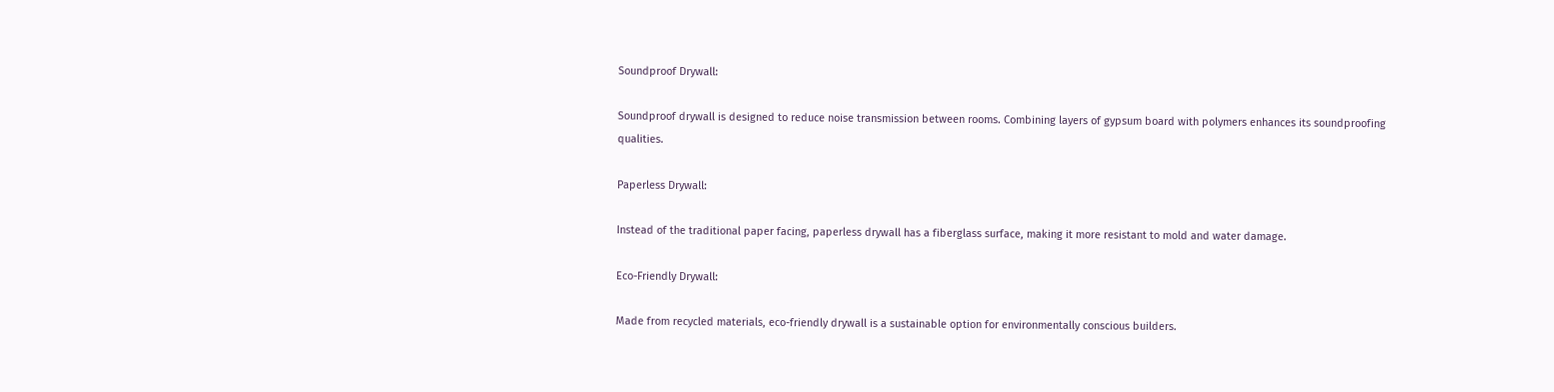Soundproof Drywall:

Soundproof drywall is designed to reduce noise transmission between rooms. Combining layers of gypsum board with polymers enhances its soundproofing qualities.

Paperless Drywall:

Instead of the traditional paper facing, paperless drywall has a fiberglass surface, making it more resistant to mold and water damage.

Eco-Friendly Drywall:

Made from recycled materials, eco-friendly drywall is a sustainable option for environmentally conscious builders.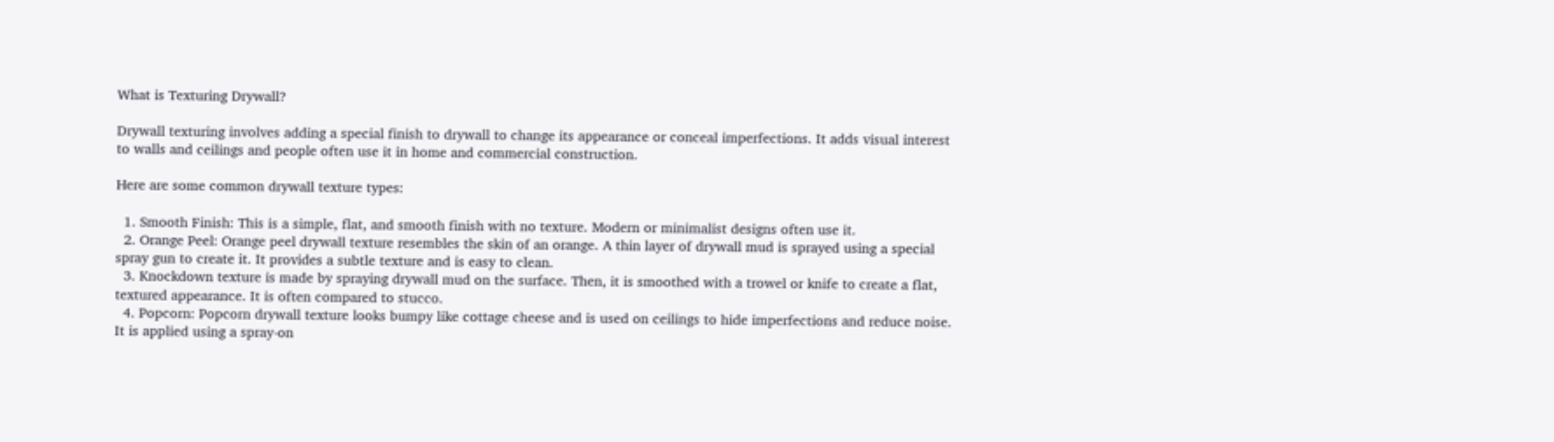What is Texturing Drywall?

Drywall texturing involves adding a special finish to drywall to change its appearance or conceal imperfections. It adds visual interest to walls and ceilings and people often use it in home and commercial construction.

Here are some common drywall texture types:

  1. Smooth Finish: This is a simple, flat, and smooth finish with no texture. Modern or minimalist designs often use it.
  2. Orange Peel: Orange peel drywall texture resembles the skin of an orange. A thin layer of drywall mud is sprayed using a special spray gun to create it. It provides a subtle texture and is easy to clean.
  3. Knockdown texture is made by spraying drywall mud on the surface. Then, it is smoothed with a trowel or knife to create a flat, textured appearance. It is often compared to stucco.
  4. Popcorn: Popcorn drywall texture looks bumpy like cottage cheese and is used on ceilings to hide imperfections and reduce noise. It is applied using a spray-on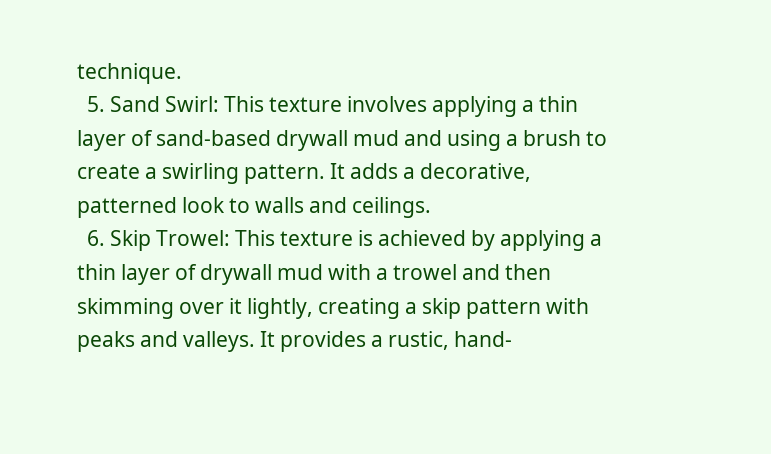technique.
  5. Sand Swirl: This texture involves applying a thin layer of sand-based drywall mud and using a brush to create a swirling pattern. It adds a decorative, patterned look to walls and ceilings.
  6. Skip Trowel: This texture is achieved by applying a thin layer of drywall mud with a trowel and then skimming over it lightly, creating a skip pattern with peaks and valleys. It provides a rustic, hand-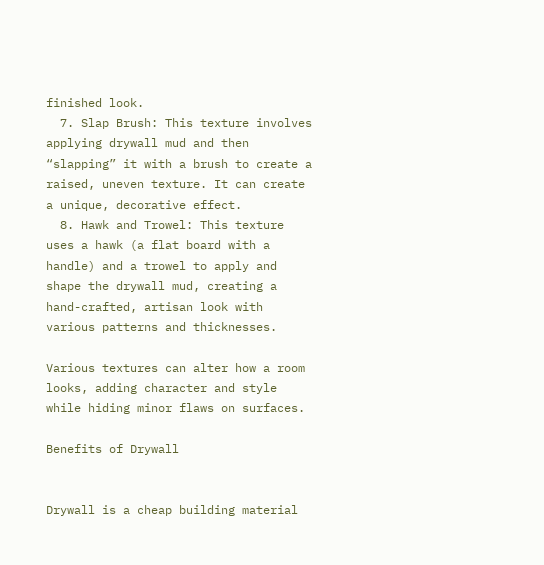finished look.
  7. Slap Brush: This texture involves applying drywall mud and then “slapping” it with a brush to create a raised, uneven texture. It can create a unique, decorative effect.
  8. Hawk and Trowel: This texture uses a hawk (a flat board with a handle) and a trowel to apply and shape the drywall mud, creating a hand-crafted, artisan look with various patterns and thicknesses.

Various textures can alter how a room looks, adding character and style while hiding minor flaws on surfaces.

Benefits of Drywall


Drywall is a cheap building material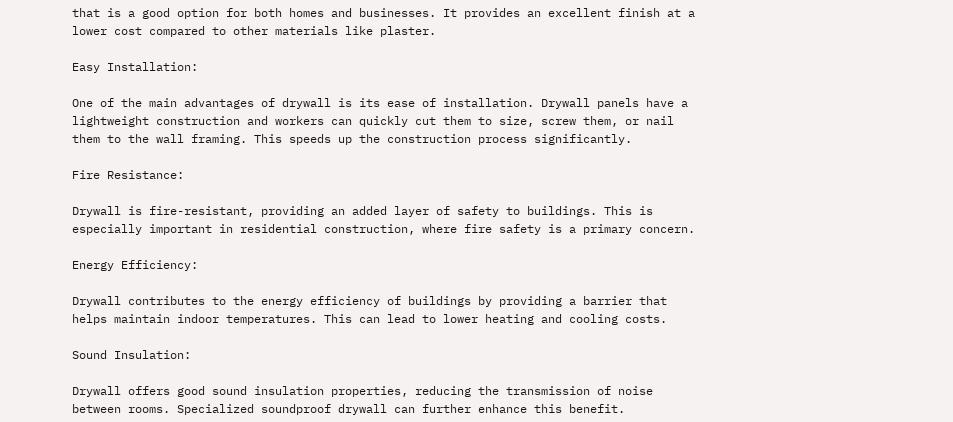that is a good option for both homes and businesses. It provides an excellent finish at a lower cost compared to other materials like plaster.

Easy Installation:

One of the main advantages of drywall is its ease of installation. Drywall panels have a lightweight construction and workers can quickly cut them to size, screw them, or nail them to the wall framing. This speeds up the construction process significantly.

Fire Resistance:

Drywall is fire-resistant, providing an added layer of safety to buildings. This is especially important in residential construction, where fire safety is a primary concern.

Energy Efficiency:

Drywall contributes to the energy efficiency of buildings by providing a barrier that helps maintain indoor temperatures. This can lead to lower heating and cooling costs.

Sound Insulation:

Drywall offers good sound insulation properties, reducing the transmission of noise between rooms. Specialized soundproof drywall can further enhance this benefit.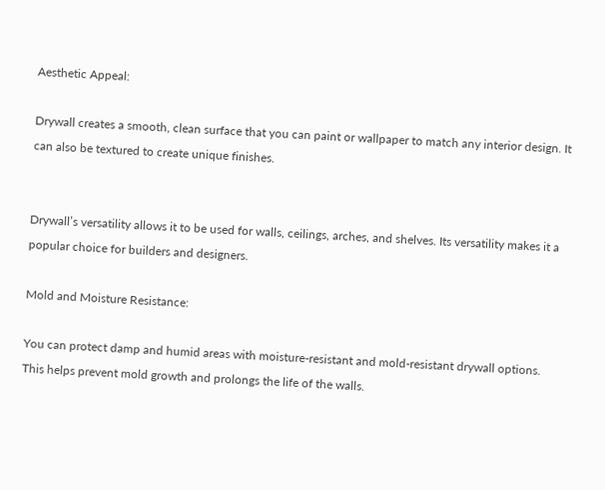Aesthetic Appeal:

Drywall creates a smooth, clean surface that you can paint or wallpaper to match any interior design. It can also be textured to create unique finishes.


Drywall’s versatility allows it to be used for walls, ceilings, arches, and shelves. Its versatility makes it a popular choice for builders and designers.

Mold and Moisture Resistance:

You can protect damp and humid areas with moisture-resistant and mold-resistant drywall options. This helps prevent mold growth and prolongs the life of the walls.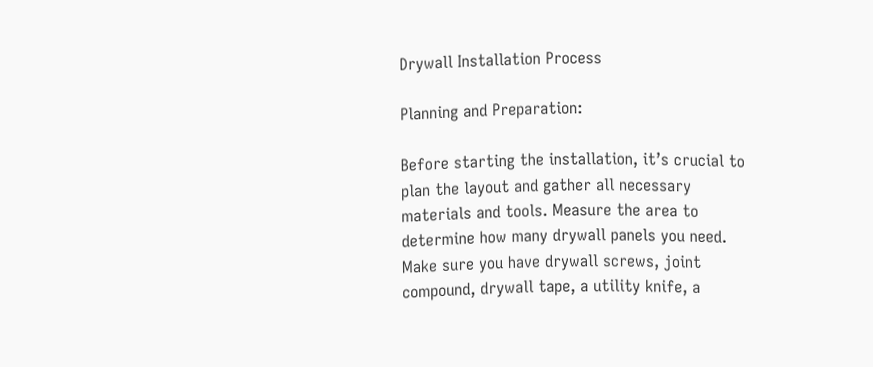Drywall Installation Process

Planning and Preparation:

Before starting the installation, it’s crucial to plan the layout and gather all necessary materials and tools. Measure the area to determine how many drywall panels you need. Make sure you have drywall screws, joint compound, drywall tape, a utility knife, a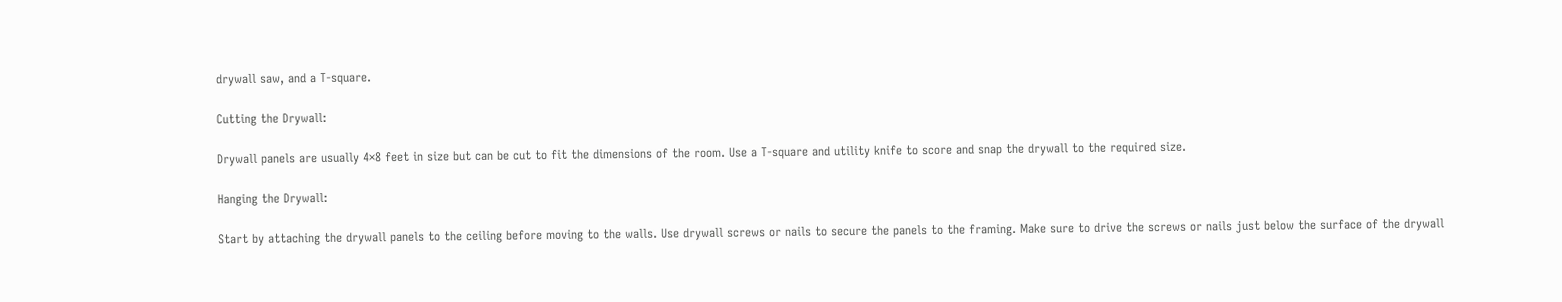drywall saw, and a T-square.

Cutting the Drywall:

Drywall panels are usually 4×8 feet in size but can be cut to fit the dimensions of the room. Use a T-square and utility knife to score and snap the drywall to the required size.

Hanging the Drywall:

Start by attaching the drywall panels to the ceiling before moving to the walls. Use drywall screws or nails to secure the panels to the framing. Make sure to drive the screws or nails just below the surface of the drywall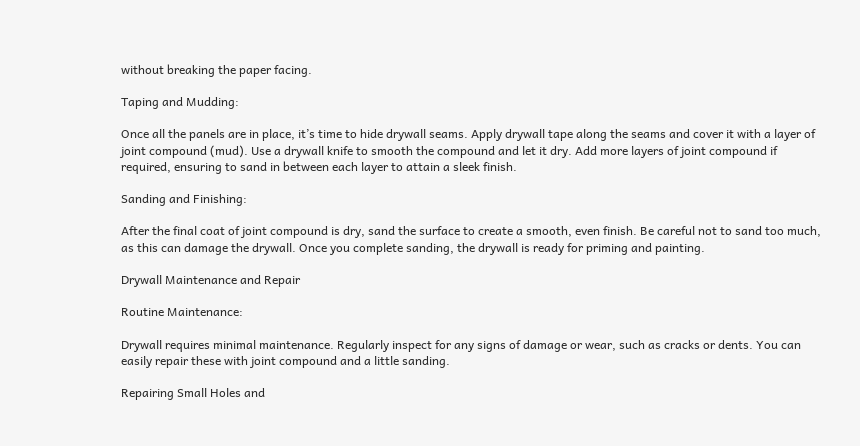without breaking the paper facing.

Taping and Mudding:

Once all the panels are in place, it’s time to hide drywall seams. Apply drywall tape along the seams and cover it with a layer of joint compound (mud). Use a drywall knife to smooth the compound and let it dry. Add more layers of joint compound if required, ensuring to sand in between each layer to attain a sleek finish.

Sanding and Finishing:

After the final coat of joint compound is dry, sand the surface to create a smooth, even finish. Be careful not to sand too much, as this can damage the drywall. Once you complete sanding, the drywall is ready for priming and painting.

Drywall Maintenance and Repair

Routine Maintenance:

Drywall requires minimal maintenance. Regularly inspect for any signs of damage or wear, such as cracks or dents. You can easily repair these with joint compound and a little sanding.

Repairing Small Holes and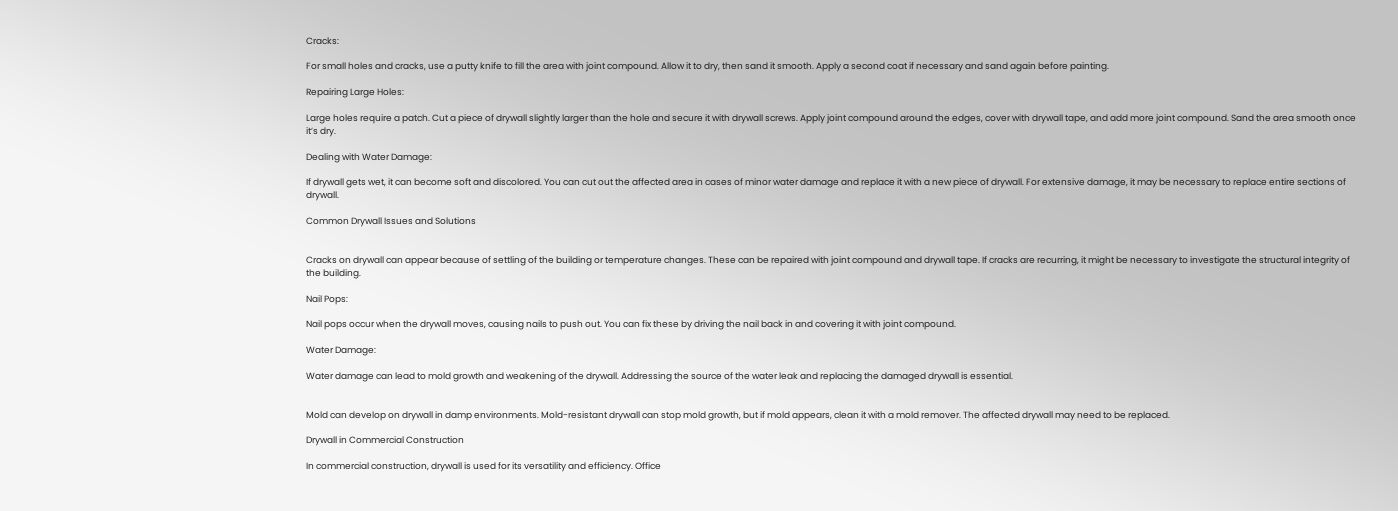Cracks:

For small holes and cracks, use a putty knife to fill the area with joint compound. Allow it to dry, then sand it smooth. Apply a second coat if necessary and sand again before painting.

Repairing Large Holes:

Large holes require a patch. Cut a piece of drywall slightly larger than the hole and secure it with drywall screws. Apply joint compound around the edges, cover with drywall tape, and add more joint compound. Sand the area smooth once it’s dry.

Dealing with Water Damage:

If drywall gets wet, it can become soft and discolored. You can cut out the affected area in cases of minor water damage and replace it with a new piece of drywall. For extensive damage, it may be necessary to replace entire sections of drywall.

Common Drywall Issues and Solutions


Cracks on drywall can appear because of settling of the building or temperature changes. These can be repaired with joint compound and drywall tape. If cracks are recurring, it might be necessary to investigate the structural integrity of the building.

Nail Pops:

Nail pops occur when the drywall moves, causing nails to push out. You can fix these by driving the nail back in and covering it with joint compound.

Water Damage:

Water damage can lead to mold growth and weakening of the drywall. Addressing the source of the water leak and replacing the damaged drywall is essential.


Mold can develop on drywall in damp environments. Mold-resistant drywall can stop mold growth, but if mold appears, clean it with a mold remover. The affected drywall may need to be replaced.

Drywall in Commercial Construction

In commercial construction, drywall is used for its versatility and efficiency. Office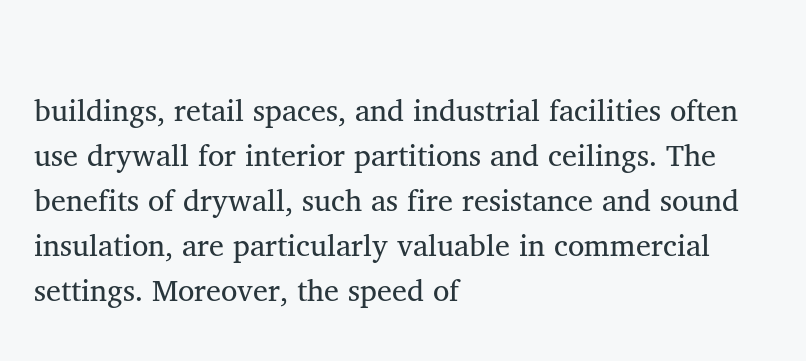buildings, retail spaces, and industrial facilities often use drywall for interior partitions and ceilings. The benefits of drywall, such as fire resistance and sound insulation, are particularly valuable in commercial settings. Moreover, the speed of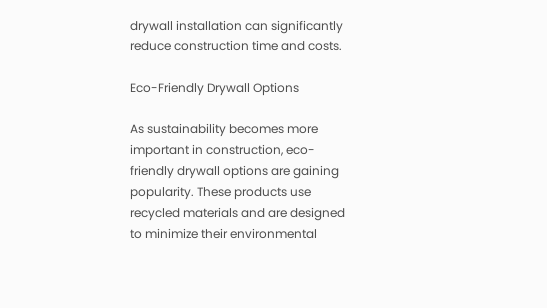drywall installation can significantly reduce construction time and costs.

Eco-Friendly Drywall Options

As sustainability becomes more important in construction, eco-friendly drywall options are gaining popularity. These products use recycled materials and are designed to minimize their environmental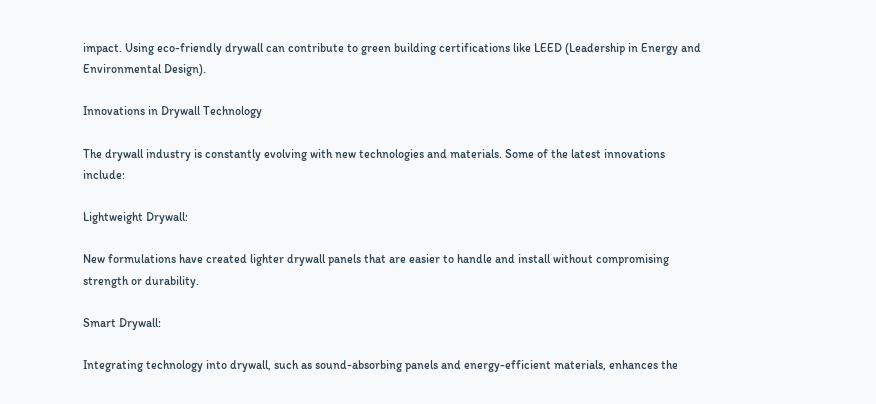impact. Using eco-friendly drywall can contribute to green building certifications like LEED (Leadership in Energy and Environmental Design).

Innovations in Drywall Technology

The drywall industry is constantly evolving with new technologies and materials. Some of the latest innovations include:

Lightweight Drywall:

New formulations have created lighter drywall panels that are easier to handle and install without compromising strength or durability.

Smart Drywall:

Integrating technology into drywall, such as sound-absorbing panels and energy-efficient materials, enhances the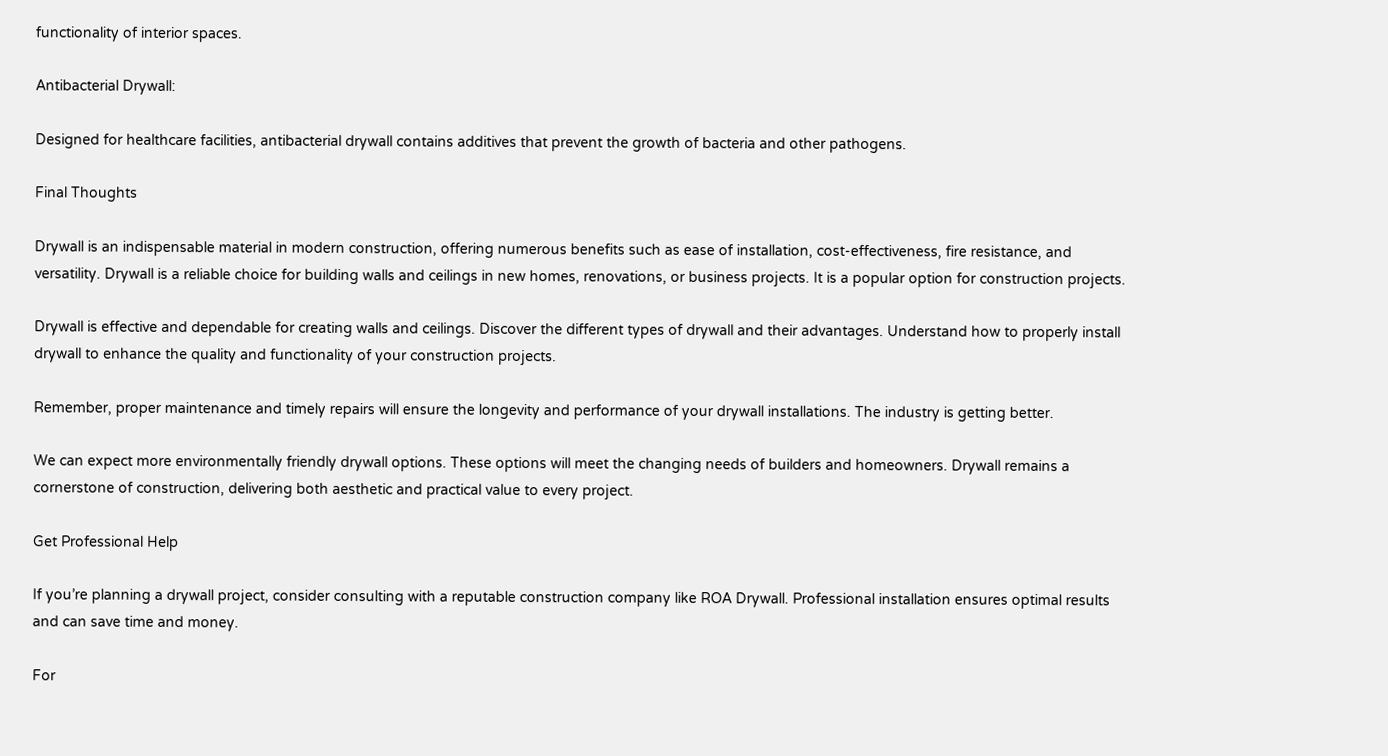functionality of interior spaces.

Antibacterial Drywall:

Designed for healthcare facilities, antibacterial drywall contains additives that prevent the growth of bacteria and other pathogens.

Final Thoughts

Drywall is an indispensable material in modern construction, offering numerous benefits such as ease of installation, cost-effectiveness, fire resistance, and versatility. Drywall is a reliable choice for building walls and ceilings in new homes, renovations, or business projects. It is a popular option for construction projects.

Drywall is effective and dependable for creating walls and ceilings. Discover the different types of drywall and their advantages. Understand how to properly install drywall to enhance the quality and functionality of your construction projects.

Remember, proper maintenance and timely repairs will ensure the longevity and performance of your drywall installations. The industry is getting better.

We can expect more environmentally friendly drywall options. These options will meet the changing needs of builders and homeowners. Drywall remains a cornerstone of construction, delivering both aesthetic and practical value to every project.

Get Professional Help

If you’re planning a drywall project, consider consulting with a reputable construction company like ROA Drywall. Professional installation ensures optimal results and can save time and money.

For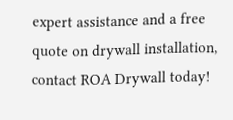expert assistance and a free quote on drywall installation, contact ROA Drywall today!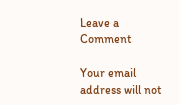Leave a Comment

Your email address will not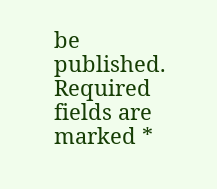be published. Required fields are marked *